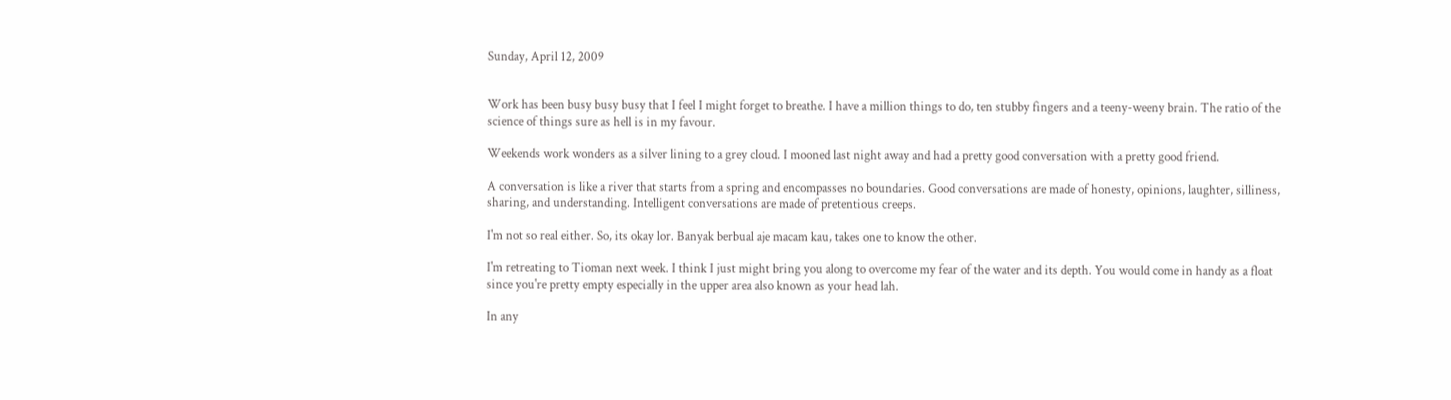Sunday, April 12, 2009


Work has been busy busy busy that I feel I might forget to breathe. I have a million things to do, ten stubby fingers and a teeny-weeny brain. The ratio of the science of things sure as hell is in my favour.

Weekends work wonders as a silver lining to a grey cloud. I mooned last night away and had a pretty good conversation with a pretty good friend.

A conversation is like a river that starts from a spring and encompasses no boundaries. Good conversations are made of honesty, opinions, laughter, silliness, sharing, and understanding. Intelligent conversations are made of pretentious creeps.

I'm not so real either. So, its okay lor. Banyak berbual aje macam kau, takes one to know the other.

I'm retreating to Tioman next week. I think I just might bring you along to overcome my fear of the water and its depth. You would come in handy as a float since you're pretty empty especially in the upper area also known as your head lah.

In any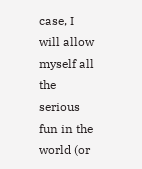case, I will allow myself all the serious fun in the world (or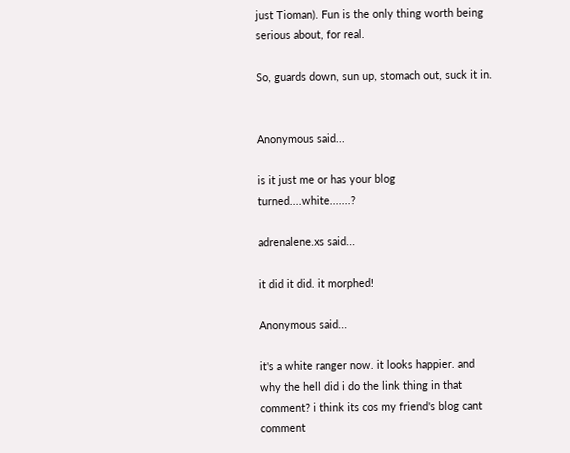just Tioman). Fun is the only thing worth being serious about, for real.

So, guards down, sun up, stomach out, suck it in.


Anonymous said...

is it just me or has your blog turned....white.......?

adrenalene.xs said...

it did it did. it morphed!

Anonymous said...

it's a white ranger now. it looks happier. and why the hell did i do the link thing in that comment? i think its cos my friend's blog cant comment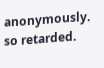anonymously. so retarded.